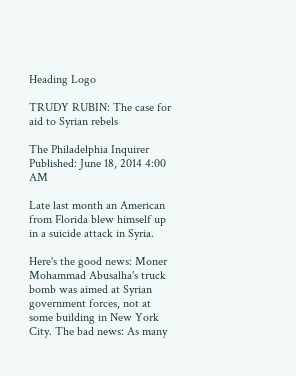Heading Logo

TRUDY RUBIN: The case for aid to Syrian rebels

The Philadelphia Inquirer Published: June 18, 2014 4:00 AM

Late last month an American from Florida blew himself up in a suicide attack in Syria.

Here's the good news: Moner Mohammad Abusalha's truck bomb was aimed at Syrian government forces, not at some building in New York City. The bad news: As many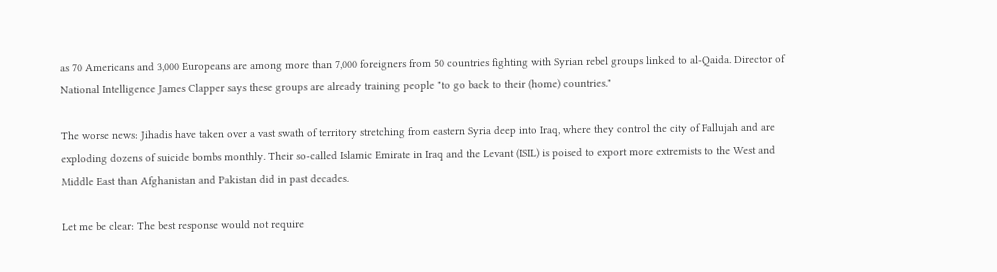as 70 Americans and 3,000 Europeans are among more than 7,000 foreigners from 50 countries fighting with Syrian rebel groups linked to al-Qaida. Director of National Intelligence James Clapper says these groups are already training people "to go back to their (home) countries."

The worse news: Jihadis have taken over a vast swath of territory stretching from eastern Syria deep into Iraq, where they control the city of Fallujah and are exploding dozens of suicide bombs monthly. Their so-called Islamic Emirate in Iraq and the Levant (ISIL) is poised to export more extremists to the West and Middle East than Afghanistan and Pakistan did in past decades.

Let me be clear: The best response would not require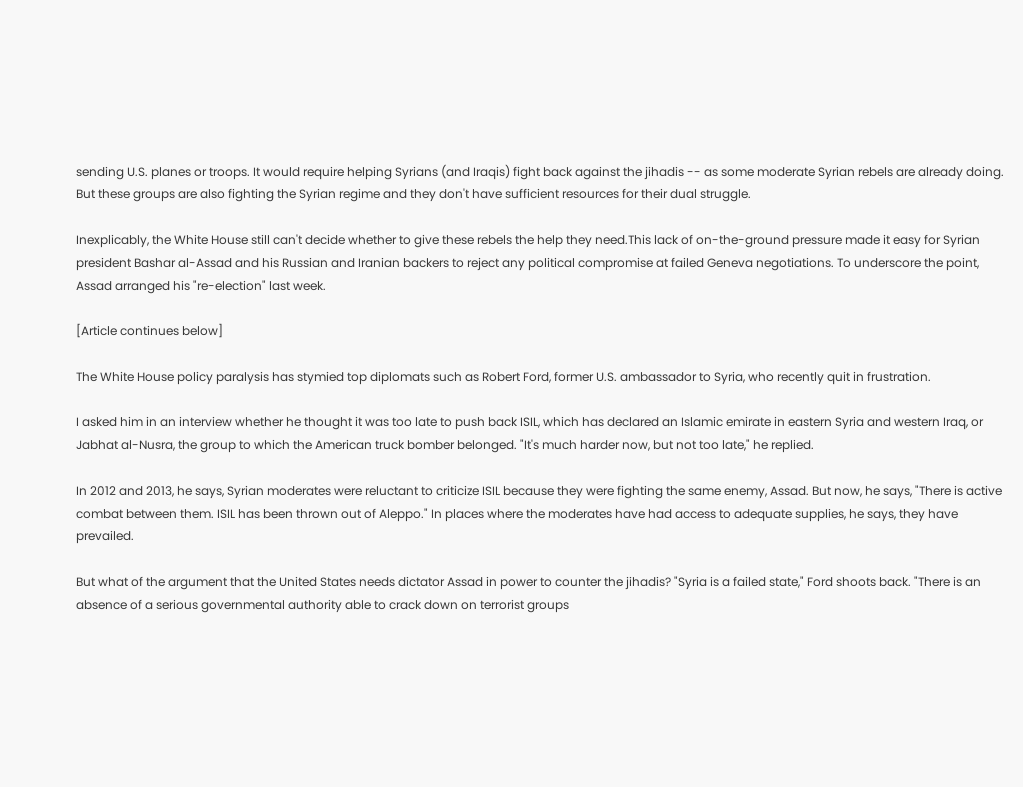sending U.S. planes or troops. It would require helping Syrians (and Iraqis) fight back against the jihadis -- as some moderate Syrian rebels are already doing. But these groups are also fighting the Syrian regime and they don't have sufficient resources for their dual struggle.

Inexplicably, the White House still can't decide whether to give these rebels the help they need.This lack of on-the-ground pressure made it easy for Syrian president Bashar al-Assad and his Russian and Iranian backers to reject any political compromise at failed Geneva negotiations. To underscore the point, Assad arranged his "re-election" last week.

[Article continues below]

The White House policy paralysis has stymied top diplomats such as Robert Ford, former U.S. ambassador to Syria, who recently quit in frustration.

I asked him in an interview whether he thought it was too late to push back ISIL, which has declared an Islamic emirate in eastern Syria and western Iraq, or Jabhat al-Nusra, the group to which the American truck bomber belonged. "It's much harder now, but not too late," he replied.

In 2012 and 2013, he says, Syrian moderates were reluctant to criticize ISIL because they were fighting the same enemy, Assad. But now, he says, "There is active combat between them. ISIL has been thrown out of Aleppo." In places where the moderates have had access to adequate supplies, he says, they have prevailed.

But what of the argument that the United States needs dictator Assad in power to counter the jihadis? "Syria is a failed state," Ford shoots back. "There is an absence of a serious governmental authority able to crack down on terrorist groups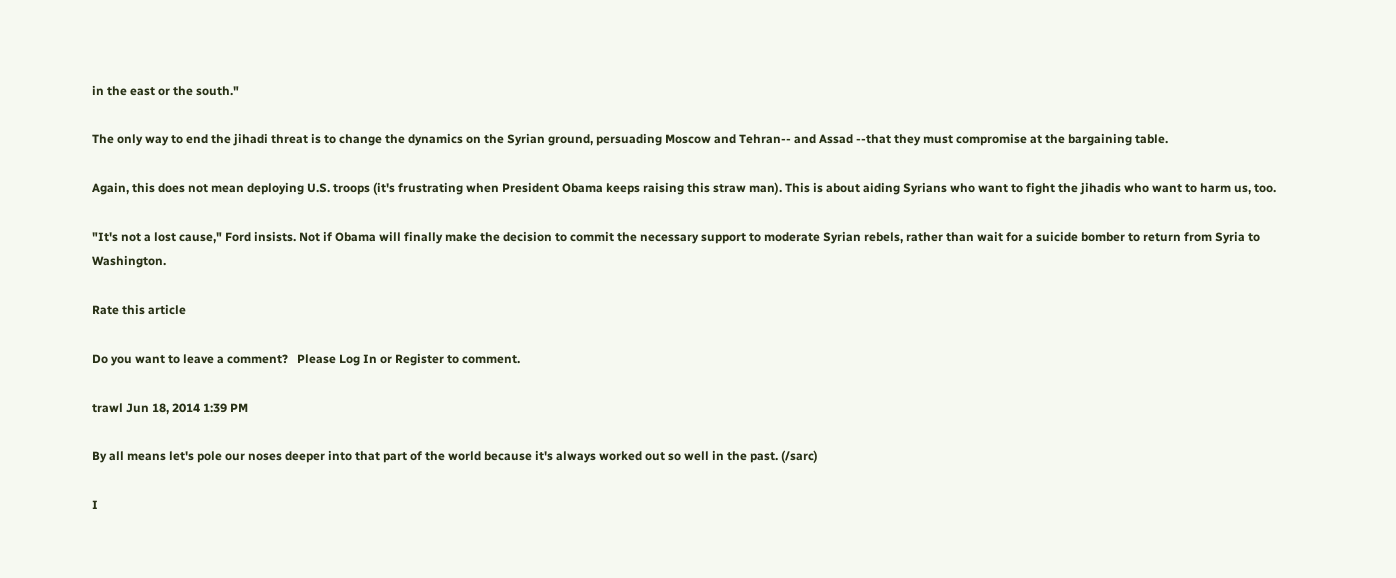in the east or the south."

The only way to end the jihadi threat is to change the dynamics on the Syrian ground, persuading Moscow and Tehran-- and Assad --that they must compromise at the bargaining table.

Again, this does not mean deploying U.S. troops (it's frustrating when President Obama keeps raising this straw man). This is about aiding Syrians who want to fight the jihadis who want to harm us, too.

"It's not a lost cause," Ford insists. Not if Obama will finally make the decision to commit the necessary support to moderate Syrian rebels, rather than wait for a suicide bomber to return from Syria to Washington.

Rate this article

Do you want to leave a comment?   Please Log In or Register to comment.

trawl Jun 18, 2014 1:39 PM

By all means let's pole our noses deeper into that part of the world because it's always worked out so well in the past. (/sarc)

I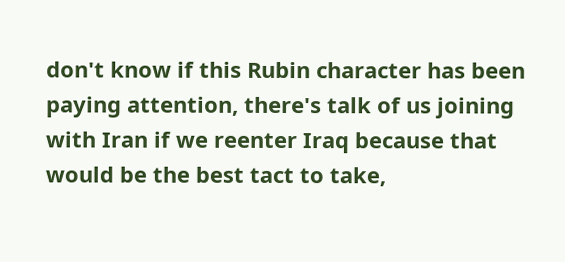don't know if this Rubin character has been paying attention, there's talk of us joining with Iran if we reenter Iraq because that would be the best tact to take,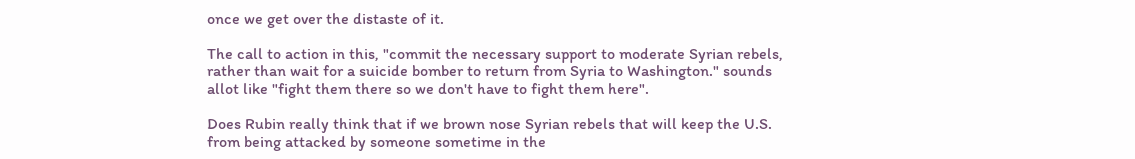once we get over the distaste of it.

The call to action in this, "commit the necessary support to moderate Syrian rebels, rather than wait for a suicide bomber to return from Syria to Washington." sounds allot like "fight them there so we don't have to fight them here".

Does Rubin really think that if we brown nose Syrian rebels that will keep the U.S. from being attacked by someone sometime in the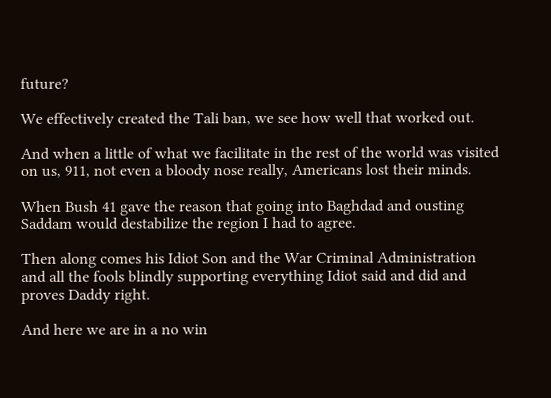future?

We effectively created the Tali ban, we see how well that worked out.

And when a little of what we facilitate in the rest of the world was visited on us, 911, not even a bloody nose really, Americans lost their minds.

When Bush 41 gave the reason that going into Baghdad and ousting Saddam would destabilize the region I had to agree.

Then along comes his Idiot Son and the War Criminal Administration and all the fools blindly supporting everything Idiot said and did and proves Daddy right.

And here we are in a no win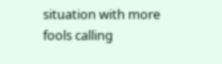situation with more fools calling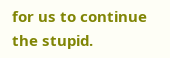for us to continue the stupid.